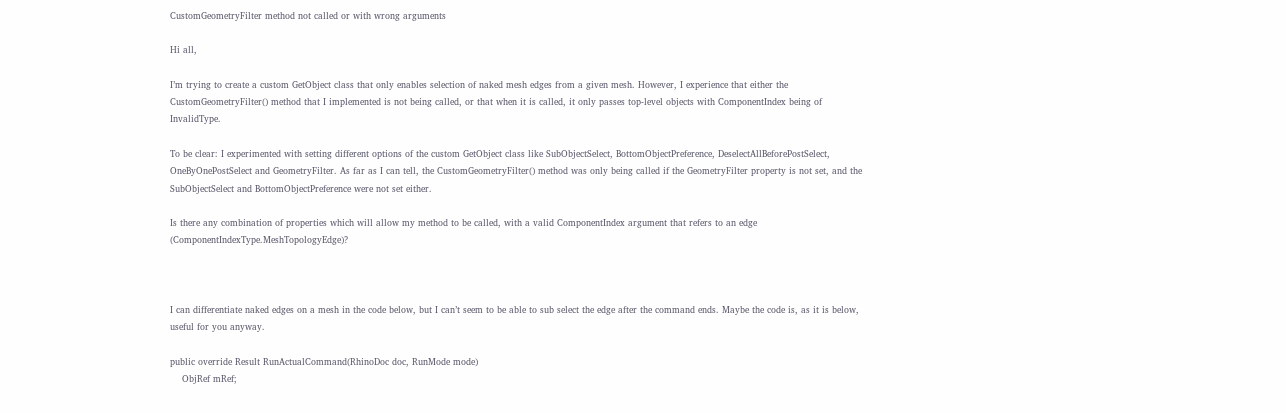CustomGeometryFilter method not called or with wrong arguments

Hi all,

I’m trying to create a custom GetObject class that only enables selection of naked mesh edges from a given mesh. However, I experience that either the CustomGeometryFilter() method that I implemented is not being called, or that when it is called, it only passes top-level objects with ComponentIndex being of InvalidType.

To be clear: I experimented with setting different options of the custom GetObject class like SubObjectSelect, BottomObjectPreference, DeselectAllBeforePostSelect, OneByOnePostSelect and GeometryFilter. As far as I can tell, the CustomGeometryFilter() method was only being called if the GeometryFilter property is not set, and the SubObjectSelect and BottomObjectPreference were not set either.

Is there any combination of properties which will allow my method to be called, with a valid ComponentIndex argument that refers to an edge (ComponentIndexType.MeshTopologyEdge)?



I can differentiate naked edges on a mesh in the code below, but I can’t seem to be able to sub select the edge after the command ends. Maybe the code is, as it is below, useful for you anyway.

public override Result RunActualCommand(RhinoDoc doc, RunMode mode)
    ObjRef mRef;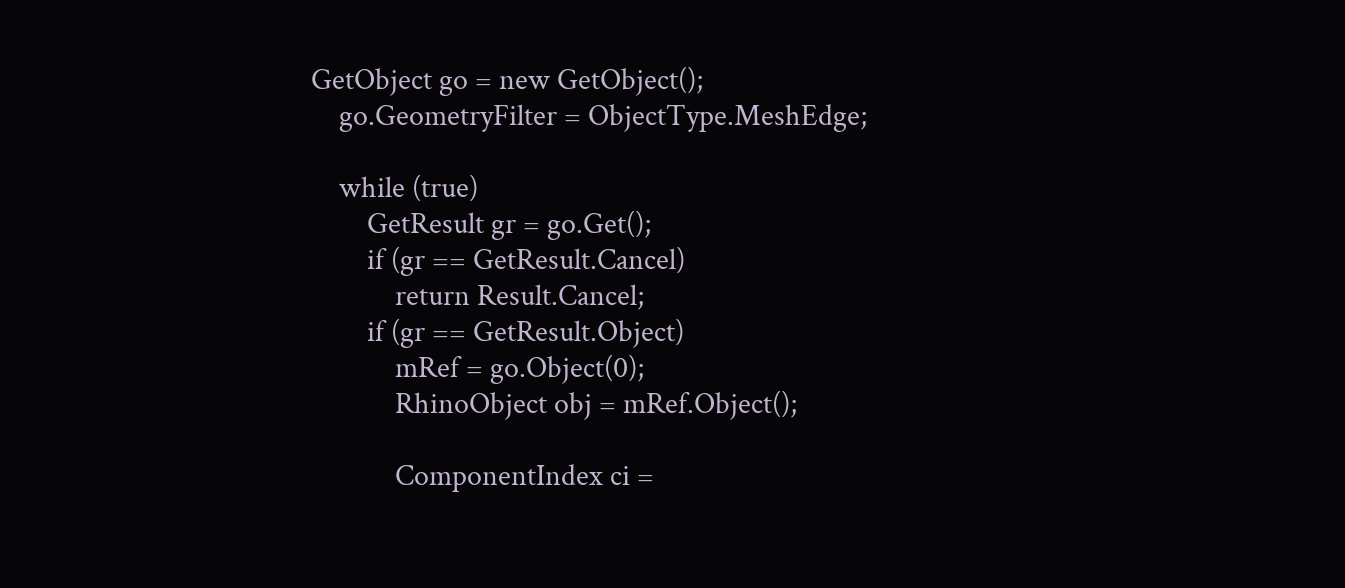GetObject go = new GetObject();
    go.GeometryFilter = ObjectType.MeshEdge;

    while (true)
        GetResult gr = go.Get();
        if (gr == GetResult.Cancel)
            return Result.Cancel;
        if (gr == GetResult.Object)
            mRef = go.Object(0);
            RhinoObject obj = mRef.Object();

            ComponentIndex ci =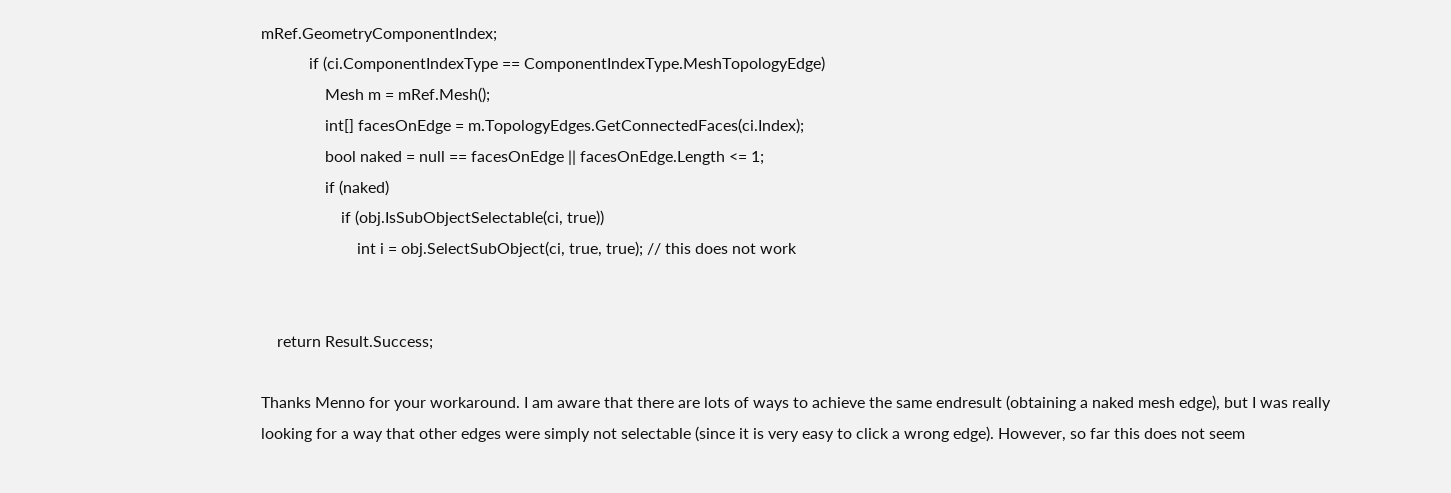mRef.GeometryComponentIndex;
            if (ci.ComponentIndexType == ComponentIndexType.MeshTopologyEdge)
                Mesh m = mRef.Mesh();
                int[] facesOnEdge = m.TopologyEdges.GetConnectedFaces(ci.Index);
                bool naked = null == facesOnEdge || facesOnEdge.Length <= 1;
                if (naked)
                    if (obj.IsSubObjectSelectable(ci, true))
                        int i = obj.SelectSubObject(ci, true, true); // this does not work


    return Result.Success;

Thanks Menno for your workaround. I am aware that there are lots of ways to achieve the same endresult (obtaining a naked mesh edge), but I was really looking for a way that other edges were simply not selectable (since it is very easy to click a wrong edge). However, so far this does not seem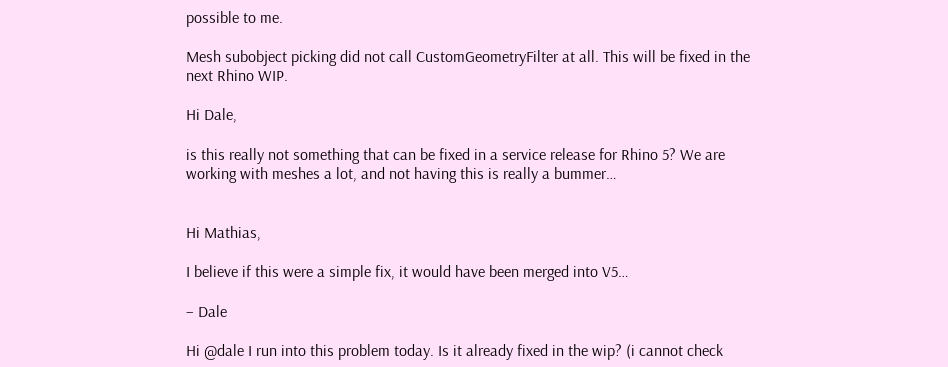possible to me.

Mesh subobject picking did not call CustomGeometryFilter at all. This will be fixed in the next Rhino WIP.

Hi Dale,

is this really not something that can be fixed in a service release for Rhino 5? We are working with meshes a lot, and not having this is really a bummer…


Hi Mathias,

I believe if this were a simple fix, it would have been merged into V5…

– Dale

Hi @dale I run into this problem today. Is it already fixed in the wip? (i cannot check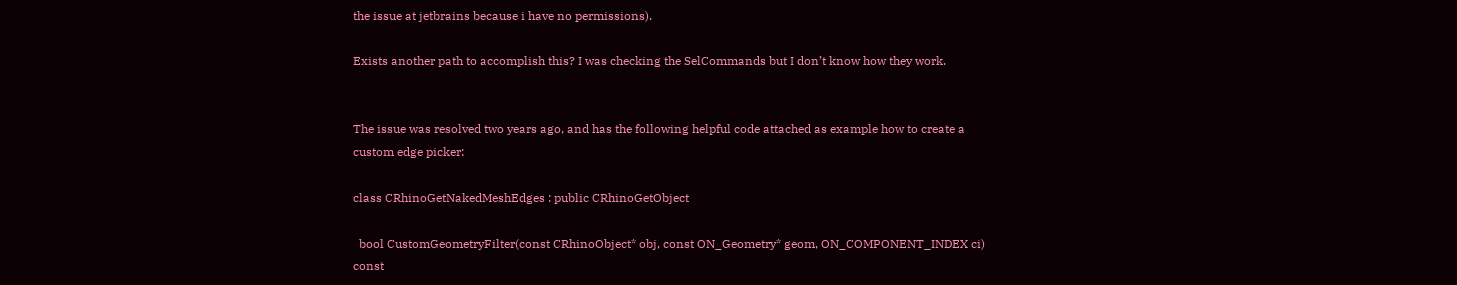the issue at jetbrains because i have no permissions).

Exists another path to accomplish this? I was checking the SelCommands but I don’t know how they work.


The issue was resolved two years ago, and has the following helpful code attached as example how to create a custom edge picker:

class CRhinoGetNakedMeshEdges : public CRhinoGetObject

  bool CustomGeometryFilter(const CRhinoObject* obj, const ON_Geometry* geom, ON_COMPONENT_INDEX ci) const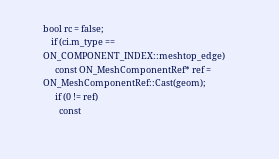bool rc = false;
    if (ci.m_type == ON_COMPONENT_INDEX::meshtop_edge)
      const ON_MeshComponentRef* ref = ON_MeshComponentRef::Cast(geom);
      if (0 != ref)
        const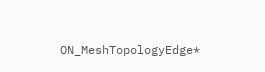ON_MeshTopologyEdge*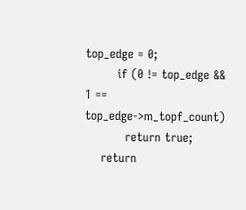top_edge = 0;
        if (0 != top_edge && 1 == top_edge->m_topf_count)
          return true;
    return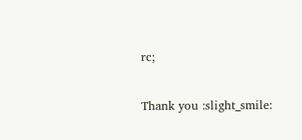rc;

Thank you :slight_smile: